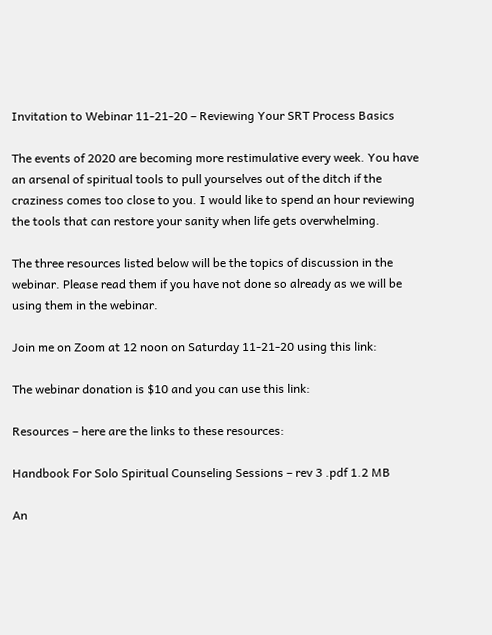Invitation to Webinar 11-21-20 – Reviewing Your SRT Process Basics

The events of 2020 are becoming more restimulative every week. You have an arsenal of spiritual tools to pull yourselves out of the ditch if the craziness comes too close to you. I would like to spend an hour reviewing the tools that can restore your sanity when life gets overwhelming.

The three resources listed below will be the topics of discussion in the webinar. Please read them if you have not done so already as we will be using them in the webinar.

Join me on Zoom at 12 noon on Saturday 11-21-20 using this link:

The webinar donation is $10 and you can use this link:

Resources – here are the links to these resources:

Handbook For Solo Spiritual Counseling Sessions – rev 3 .pdf 1.2 MB

An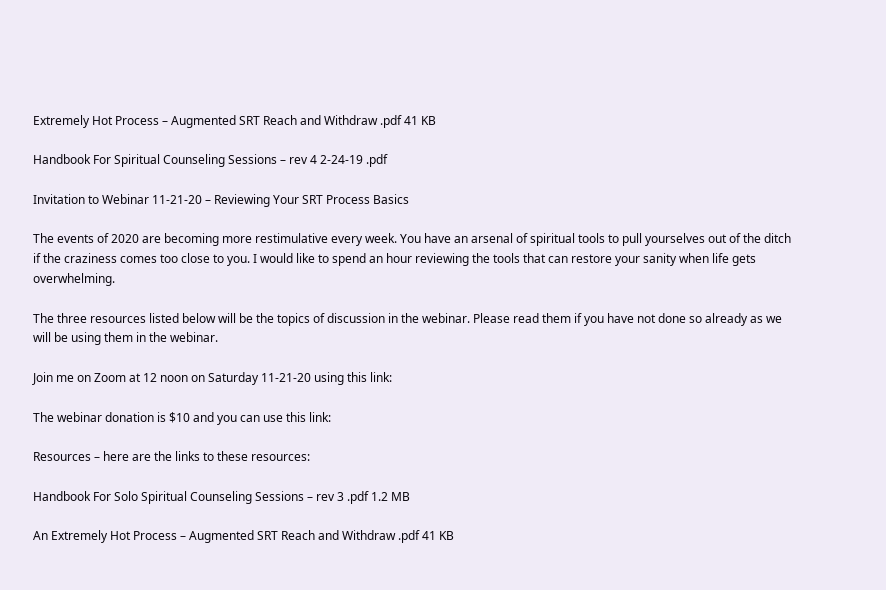Extremely Hot Process – Augmented SRT Reach and Withdraw .pdf 41 KB

Handbook For Spiritual Counseling Sessions – rev 4 2-24-19 .pdf

Invitation to Webinar 11-21-20 – Reviewing Your SRT Process Basics

The events of 2020 are becoming more restimulative every week. You have an arsenal of spiritual tools to pull yourselves out of the ditch if the craziness comes too close to you. I would like to spend an hour reviewing the tools that can restore your sanity when life gets overwhelming.

The three resources listed below will be the topics of discussion in the webinar. Please read them if you have not done so already as we will be using them in the webinar.

Join me on Zoom at 12 noon on Saturday 11-21-20 using this link:

The webinar donation is $10 and you can use this link:

Resources – here are the links to these resources:

Handbook For Solo Spiritual Counseling Sessions – rev 3 .pdf 1.2 MB

An Extremely Hot Process – Augmented SRT Reach and Withdraw .pdf 41 KB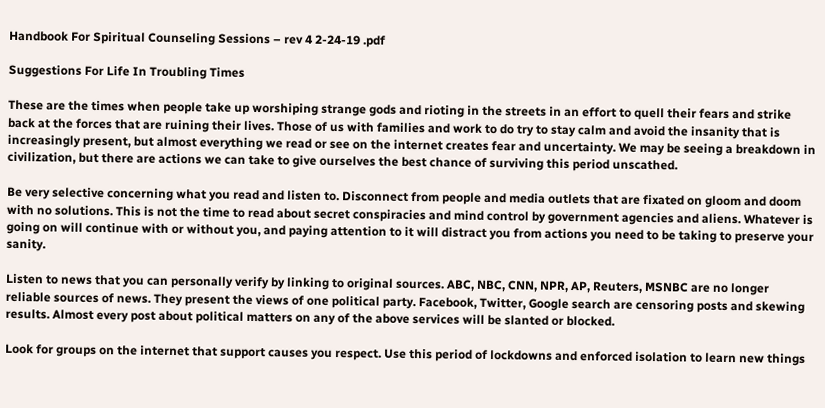Handbook For Spiritual Counseling Sessions – rev 4 2-24-19 .pdf

Suggestions For Life In Troubling Times

These are the times when people take up worshiping strange gods and rioting in the streets in an effort to quell their fears and strike back at the forces that are ruining their lives. Those of us with families and work to do try to stay calm and avoid the insanity that is increasingly present, but almost everything we read or see on the internet creates fear and uncertainty. We may be seeing a breakdown in civilization, but there are actions we can take to give ourselves the best chance of surviving this period unscathed.

Be very selective concerning what you read and listen to. Disconnect from people and media outlets that are fixated on gloom and doom with no solutions. This is not the time to read about secret conspiracies and mind control by government agencies and aliens. Whatever is going on will continue with or without you, and paying attention to it will distract you from actions you need to be taking to preserve your sanity.

Listen to news that you can personally verify by linking to original sources. ABC, NBC, CNN, NPR, AP, Reuters, MSNBC are no longer reliable sources of news. They present the views of one political party. Facebook, Twitter, Google search are censoring posts and skewing results. Almost every post about political matters on any of the above services will be slanted or blocked.

Look for groups on the internet that support causes you respect. Use this period of lockdowns and enforced isolation to learn new things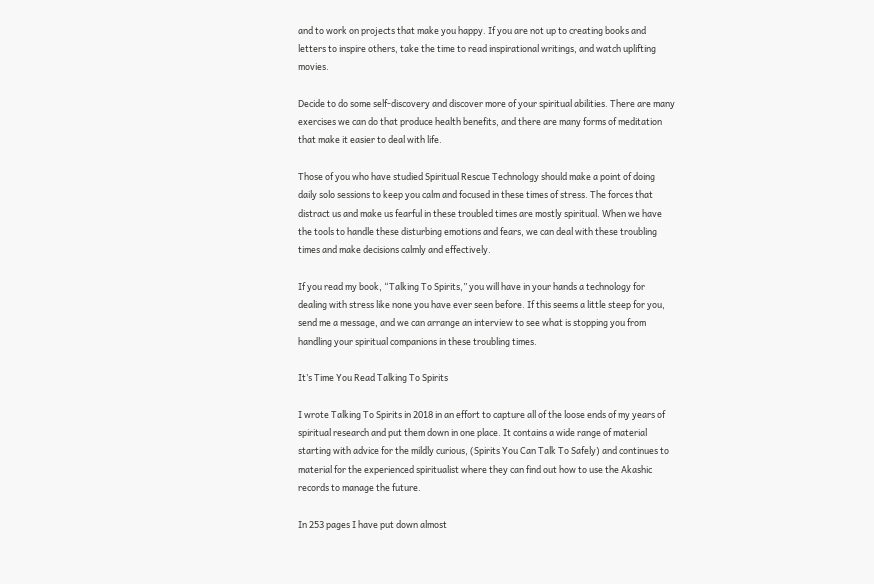and to work on projects that make you happy. If you are not up to creating books and letters to inspire others, take the time to read inspirational writings, and watch uplifting movies.

Decide to do some self-discovery and discover more of your spiritual abilities. There are many exercises we can do that produce health benefits, and there are many forms of meditation that make it easier to deal with life.

Those of you who have studied Spiritual Rescue Technology should make a point of doing daily solo sessions to keep you calm and focused in these times of stress. The forces that distract us and make us fearful in these troubled times are mostly spiritual. When we have the tools to handle these disturbing emotions and fears, we can deal with these troubling times and make decisions calmly and effectively.

If you read my book, “Talking To Spirits,” you will have in your hands a technology for dealing with stress like none you have ever seen before. If this seems a little steep for you, send me a message, and we can arrange an interview to see what is stopping you from handling your spiritual companions in these troubling times.

It’s Time You Read Talking To Spirits

I wrote Talking To Spirits in 2018 in an effort to capture all of the loose ends of my years of spiritual research and put them down in one place. It contains a wide range of material starting with advice for the mildly curious, (Spirits You Can Talk To Safely) and continues to material for the experienced spiritualist where they can find out how to use the Akashic records to manage the future.

In 253 pages I have put down almost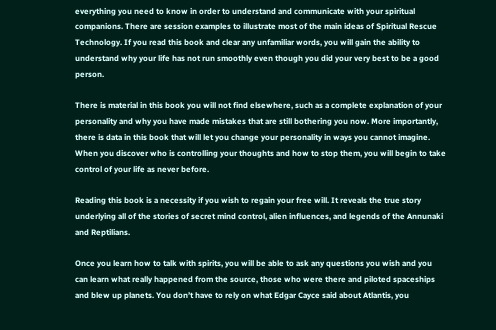everything you need to know in order to understand and communicate with your spiritual companions. There are session examples to illustrate most of the main ideas of Spiritual Rescue Technology. If you read this book and clear any unfamiliar words, you will gain the ability to understand why your life has not run smoothly even though you did your very best to be a good person.

There is material in this book you will not find elsewhere, such as a complete explanation of your personality and why you have made mistakes that are still bothering you now. More importantly, there is data in this book that will let you change your personality in ways you cannot imagine. When you discover who is controlling your thoughts and how to stop them, you will begin to take control of your life as never before.

Reading this book is a necessity if you wish to regain your free will. It reveals the true story underlying all of the stories of secret mind control, alien influences, and legends of the Annunaki and Reptilians.

Once you learn how to talk with spirits, you will be able to ask any questions you wish and you can learn what really happened from the source, those who were there and piloted spaceships and blew up planets. You don’t have to rely on what Edgar Cayce said about Atlantis, you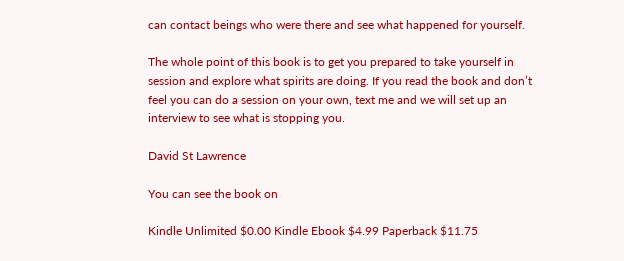can contact beings who were there and see what happened for yourself.

The whole point of this book is to get you prepared to take yourself in session and explore what spirits are doing. If you read the book and don’t feel you can do a session on your own, text me and we will set up an interview to see what is stopping you.

David St Lawrence

You can see the book on

Kindle Unlimited $0.00 Kindle Ebook $4.99 Paperback $11.75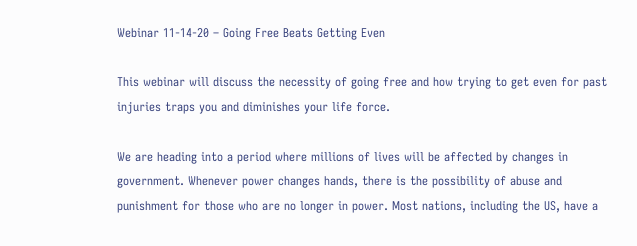Webinar 11-14-20 – Going Free Beats Getting Even

This webinar will discuss the necessity of going free and how trying to get even for past injuries traps you and diminishes your life force.

We are heading into a period where millions of lives will be affected by changes in government. Whenever power changes hands, there is the possibility of abuse and punishment for those who are no longer in power. Most nations, including the US, have a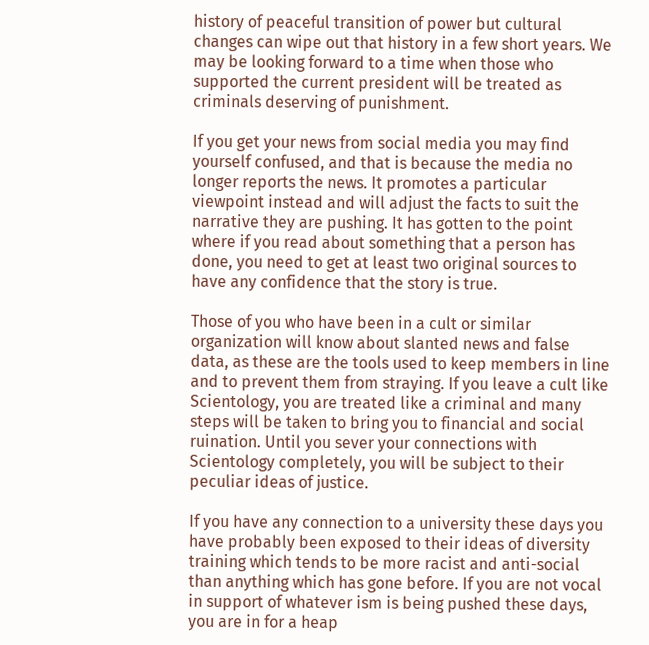history of peaceful transition of power but cultural changes can wipe out that history in a few short years. We may be looking forward to a time when those who supported the current president will be treated as criminals deserving of punishment.

If you get your news from social media you may find yourself confused, and that is because the media no longer reports the news. It promotes a particular viewpoint instead and will adjust the facts to suit the narrative they are pushing. It has gotten to the point where if you read about something that a person has done, you need to get at least two original sources to have any confidence that the story is true.

Those of you who have been in a cult or similar organization will know about slanted news and false data, as these are the tools used to keep members in line and to prevent them from straying. If you leave a cult like Scientology, you are treated like a criminal and many steps will be taken to bring you to financial and social ruination. Until you sever your connections with Scientology completely, you will be subject to their peculiar ideas of justice.

If you have any connection to a university these days you have probably been exposed to their ideas of diversity training which tends to be more racist and anti-social than anything which has gone before. If you are not vocal in support of whatever ism is being pushed these days, you are in for a heap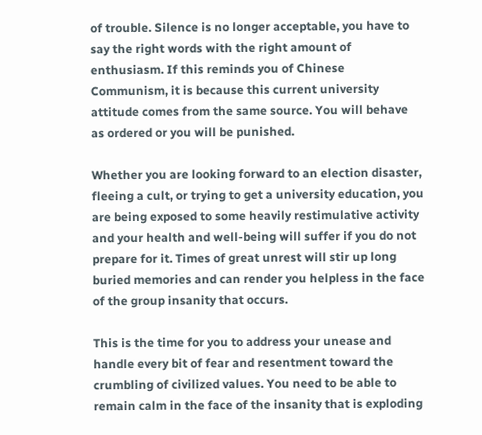of trouble. Silence is no longer acceptable, you have to say the right words with the right amount of enthusiasm. If this reminds you of Chinese Communism, it is because this current university attitude comes from the same source. You will behave as ordered or you will be punished.

Whether you are looking forward to an election disaster, fleeing a cult, or trying to get a university education, you are being exposed to some heavily restimulative activity and your health and well-being will suffer if you do not prepare for it. Times of great unrest will stir up long buried memories and can render you helpless in the face of the group insanity that occurs.

This is the time for you to address your unease and handle every bit of fear and resentment toward the crumbling of civilized values. You need to be able to remain calm in the face of the insanity that is exploding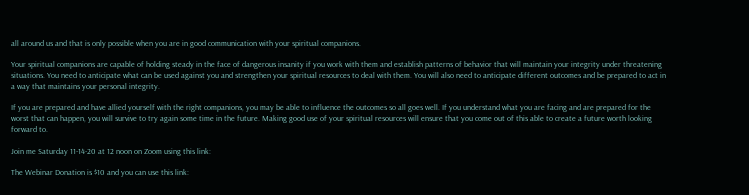all around us and that is only possible when you are in good communication with your spiritual companions.

Your spiritual companions are capable of holding steady in the face of dangerous insanity if you work with them and establish patterns of behavior that will maintain your integrity under threatening situations. You need to anticipate what can be used against you and strengthen your spiritual resources to deal with them. You will also need to anticipate different outcomes and be prepared to act in a way that maintains your personal integrity.

If you are prepared and have allied yourself with the right companions, you may be able to influence the outcomes so all goes well. If you understand what you are facing and are prepared for the worst that can happen, you will survive to try again some time in the future. Making good use of your spiritual resources will ensure that you come out of this able to create a future worth looking forward to.

Join me Saturday 11-14-20 at 12 noon on Zoom using this link:

The Webinar Donation is $10 and you can use this link: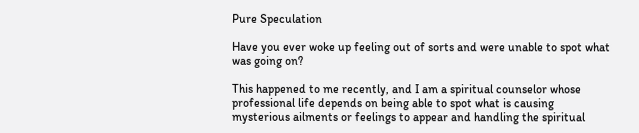Pure Speculation

Have you ever woke up feeling out of sorts and were unable to spot what was going on?

This happened to me recently, and I am a spiritual counselor whose professional life depends on being able to spot what is causing mysterious ailments or feelings to appear and handling the spiritual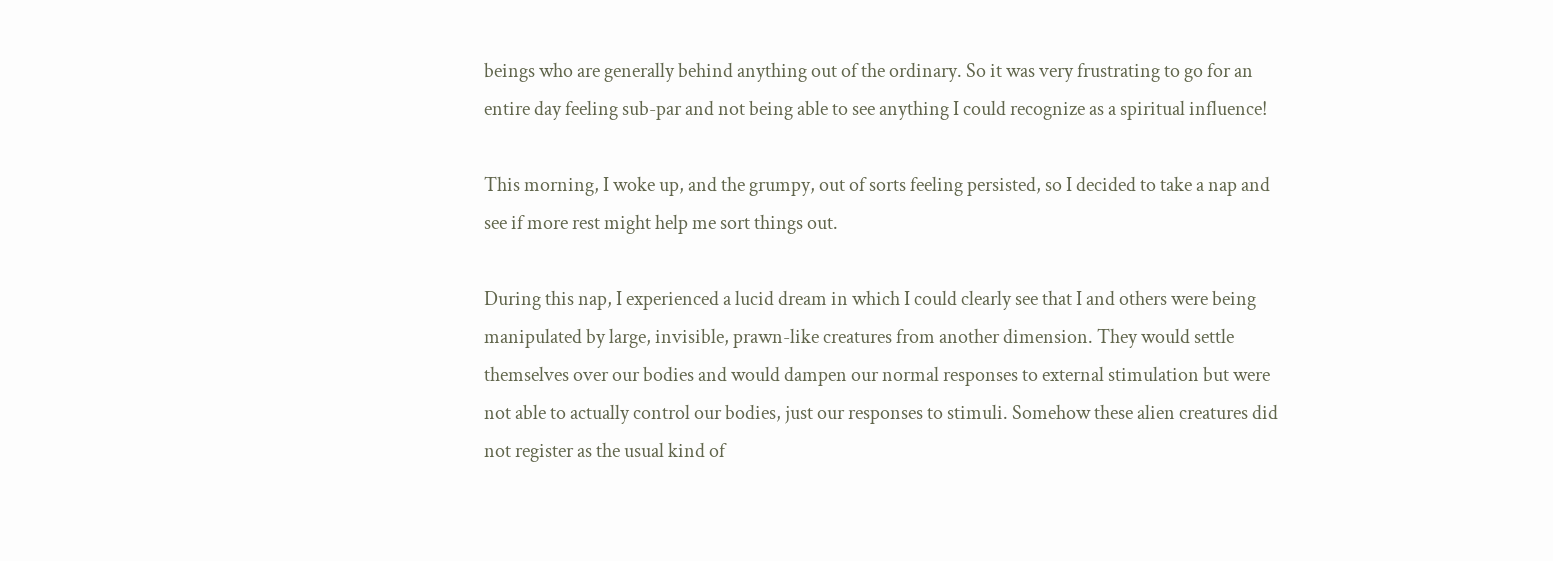beings who are generally behind anything out of the ordinary. So it was very frustrating to go for an entire day feeling sub-par and not being able to see anything I could recognize as a spiritual influence!

This morning, I woke up, and the grumpy, out of sorts feeling persisted, so I decided to take a nap and see if more rest might help me sort things out.

During this nap, I experienced a lucid dream in which I could clearly see that I and others were being manipulated by large, invisible, prawn-like creatures from another dimension. They would settle themselves over our bodies and would dampen our normal responses to external stimulation but were not able to actually control our bodies, just our responses to stimuli. Somehow these alien creatures did not register as the usual kind of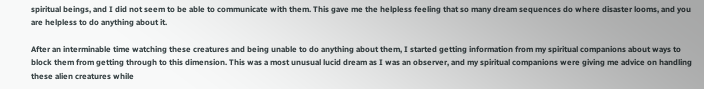spiritual beings, and I did not seem to be able to communicate with them. This gave me the helpless feeling that so many dream sequences do where disaster looms, and you are helpless to do anything about it.

After an interminable time watching these creatures and being unable to do anything about them, I started getting information from my spiritual companions about ways to block them from getting through to this dimension. This was a most unusual lucid dream as I was an observer, and my spiritual companions were giving me advice on handling these alien creatures while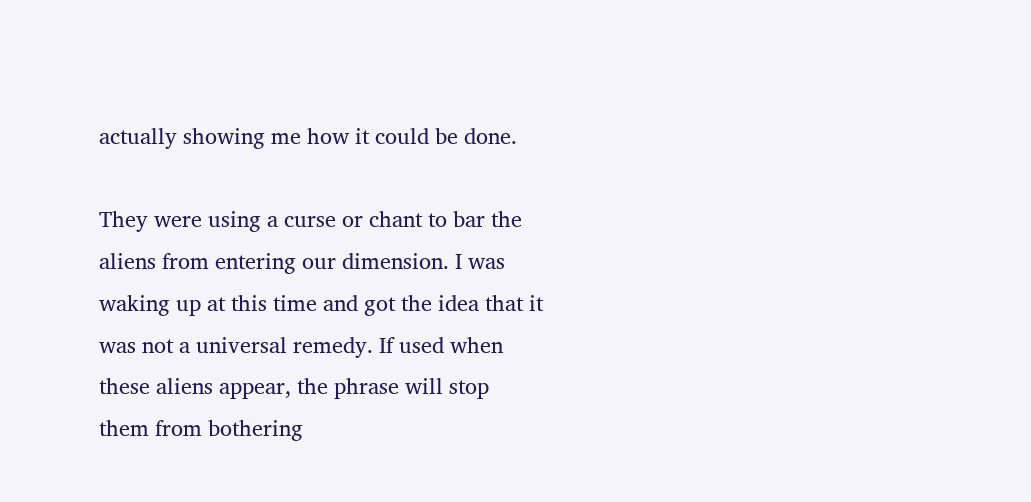actually showing me how it could be done.

They were using a curse or chant to bar the aliens from entering our dimension. I was waking up at this time and got the idea that it was not a universal remedy. If used when these aliens appear, the phrase will stop them from bothering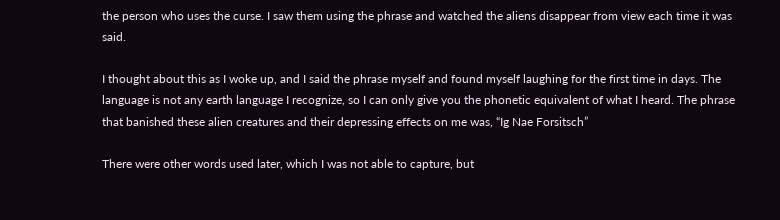the person who uses the curse. I saw them using the phrase and watched the aliens disappear from view each time it was said.

I thought about this as I woke up, and I said the phrase myself and found myself laughing for the first time in days. The language is not any earth language I recognize, so I can only give you the phonetic equivalent of what I heard. The phrase that banished these alien creatures and their depressing effects on me was, “Ig Nae Forsitsch”

There were other words used later, which I was not able to capture, but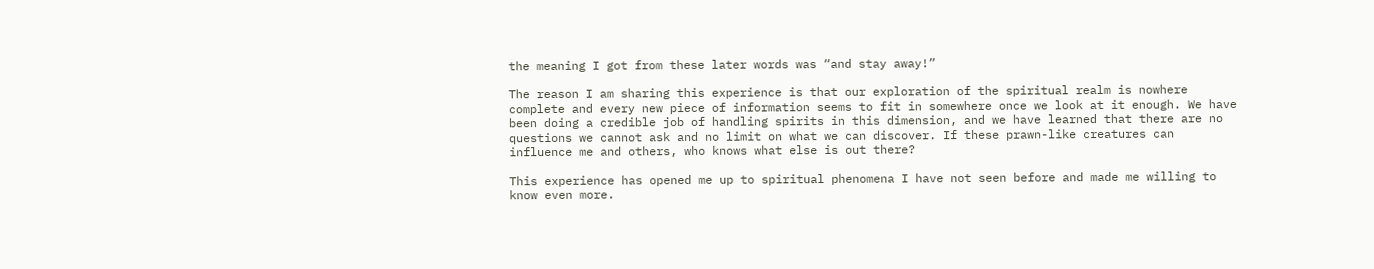the meaning I got from these later words was “and stay away!”

The reason I am sharing this experience is that our exploration of the spiritual realm is nowhere complete and every new piece of information seems to fit in somewhere once we look at it enough. We have been doing a credible job of handling spirits in this dimension, and we have learned that there are no questions we cannot ask and no limit on what we can discover. If these prawn-like creatures can influence me and others, who knows what else is out there?

This experience has opened me up to spiritual phenomena I have not seen before and made me willing to know even more.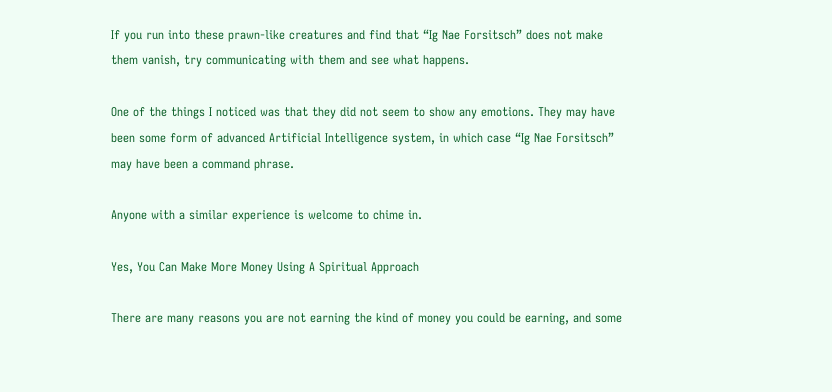If you run into these prawn-like creatures and find that “Ig Nae Forsitsch” does not make them vanish, try communicating with them and see what happens.

One of the things I noticed was that they did not seem to show any emotions. They may have been some form of advanced Artificial Intelligence system, in which case “Ig Nae Forsitsch” may have been a command phrase.

Anyone with a similar experience is welcome to chime in.

Yes, You Can Make More Money Using A Spiritual Approach

There are many reasons you are not earning the kind of money you could be earning, and some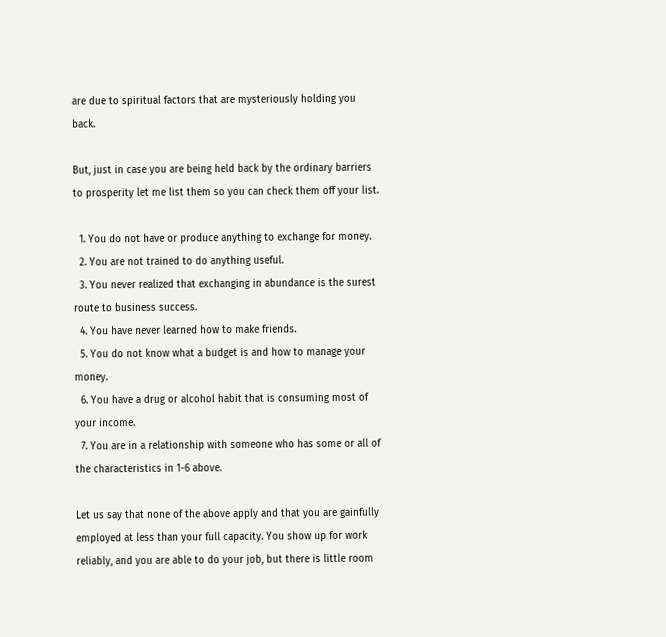are due to spiritual factors that are mysteriously holding you back.

But, just in case you are being held back by the ordinary barriers to prosperity let me list them so you can check them off your list.

  1. You do not have or produce anything to exchange for money.
  2. You are not trained to do anything useful.
  3. You never realized that exchanging in abundance is the surest route to business success.
  4. You have never learned how to make friends.
  5. You do not know what a budget is and how to manage your money.
  6. You have a drug or alcohol habit that is consuming most of your income.
  7. You are in a relationship with someone who has some or all of the characteristics in 1-6 above.

Let us say that none of the above apply and that you are gainfully employed at less than your full capacity. You show up for work reliably, and you are able to do your job, but there is little room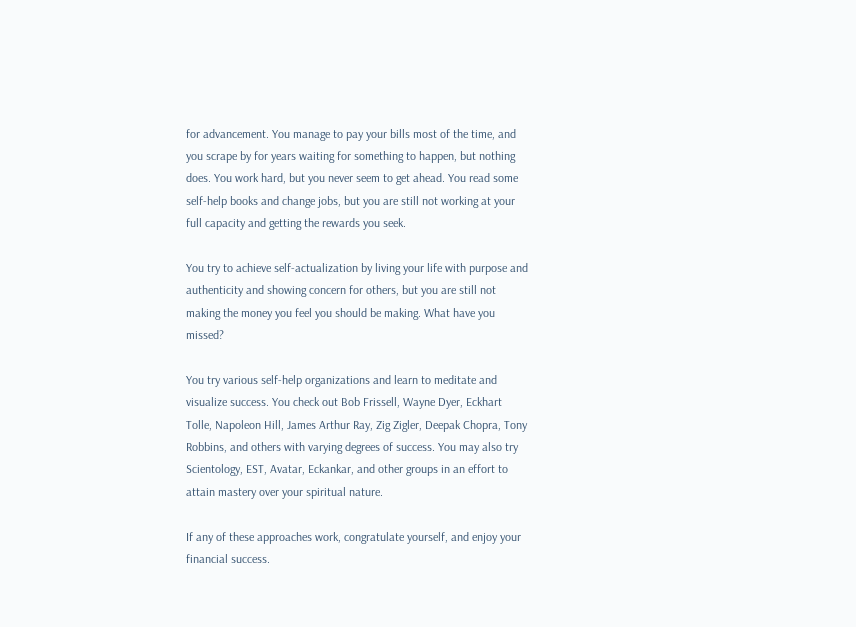for advancement. You manage to pay your bills most of the time, and you scrape by for years waiting for something to happen, but nothing does. You work hard, but you never seem to get ahead. You read some self-help books and change jobs, but you are still not working at your full capacity and getting the rewards you seek.

You try to achieve self-actualization by living your life with purpose and authenticity and showing concern for others, but you are still not making the money you feel you should be making. What have you missed?

You try various self-help organizations and learn to meditate and visualize success. You check out Bob Frissell, Wayne Dyer, Eckhart Tolle, Napoleon Hill, James Arthur Ray, Zig Zigler, Deepak Chopra, Tony Robbins, and others with varying degrees of success. You may also try Scientology, EST, Avatar, Eckankar, and other groups in an effort to attain mastery over your spiritual nature.

If any of these approaches work, congratulate yourself, and enjoy your financial success.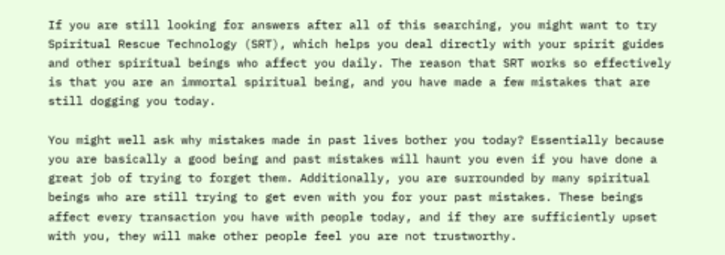If you are still looking for answers after all of this searching, you might want to try Spiritual Rescue Technology (SRT), which helps you deal directly with your spirit guides and other spiritual beings who affect you daily. The reason that SRT works so effectively is that you are an immortal spiritual being, and you have made a few mistakes that are still dogging you today.

You might well ask why mistakes made in past lives bother you today? Essentially because you are basically a good being and past mistakes will haunt you even if you have done a great job of trying to forget them. Additionally, you are surrounded by many spiritual beings who are still trying to get even with you for your past mistakes. These beings affect every transaction you have with people today, and if they are sufficiently upset with you, they will make other people feel you are not trustworthy.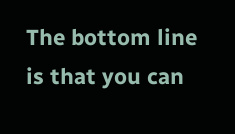The bottom line is that you can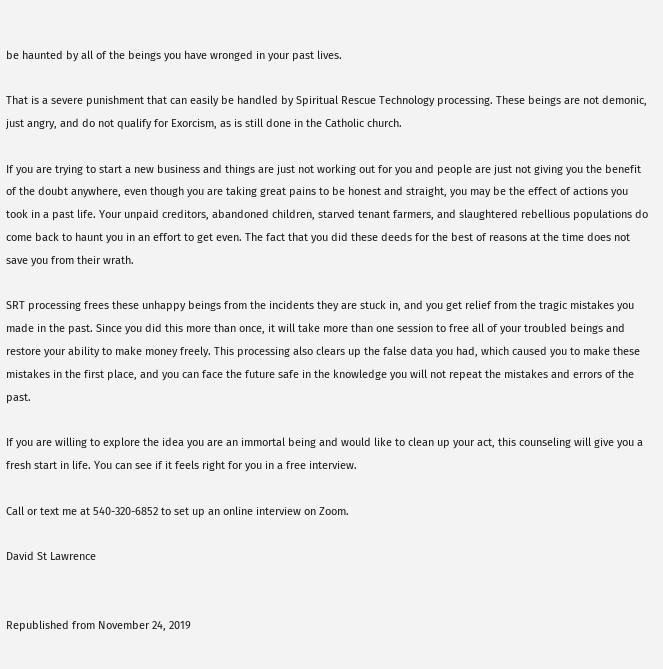be haunted by all of the beings you have wronged in your past lives.

That is a severe punishment that can easily be handled by Spiritual Rescue Technology processing. These beings are not demonic, just angry, and do not qualify for Exorcism, as is still done in the Catholic church.

If you are trying to start a new business and things are just not working out for you and people are just not giving you the benefit of the doubt anywhere, even though you are taking great pains to be honest and straight, you may be the effect of actions you took in a past life. Your unpaid creditors, abandoned children, starved tenant farmers, and slaughtered rebellious populations do come back to haunt you in an effort to get even. The fact that you did these deeds for the best of reasons at the time does not save you from their wrath.

SRT processing frees these unhappy beings from the incidents they are stuck in, and you get relief from the tragic mistakes you made in the past. Since you did this more than once, it will take more than one session to free all of your troubled beings and restore your ability to make money freely. This processing also clears up the false data you had, which caused you to make these mistakes in the first place, and you can face the future safe in the knowledge you will not repeat the mistakes and errors of the past.

If you are willing to explore the idea you are an immortal being and would like to clean up your act, this counseling will give you a fresh start in life. You can see if it feels right for you in a free interview.

Call or text me at 540-320-6852 to set up an online interview on Zoom.

David St Lawrence


Republished from November 24, 2019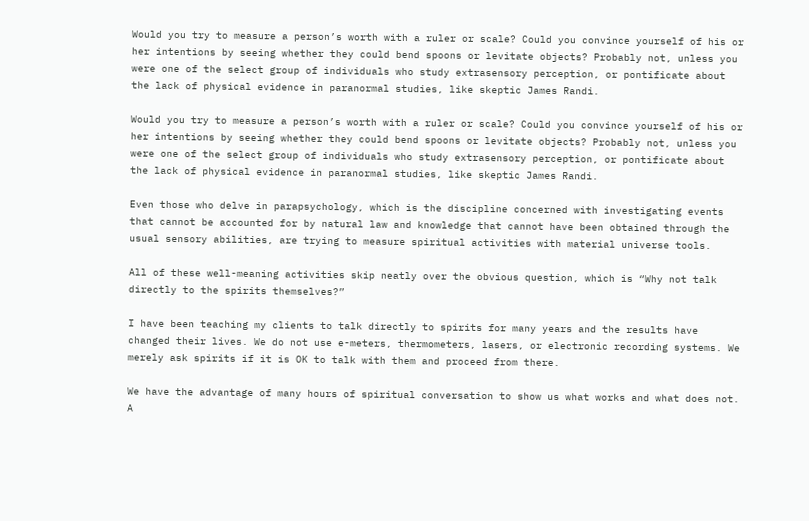Would you try to measure a person’s worth with a ruler or scale? Could you convince yourself of his or her intentions by seeing whether they could bend spoons or levitate objects? Probably not, unless you were one of the select group of individuals who study extrasensory perception, or pontificate about the lack of physical evidence in paranormal studies, like skeptic James Randi.

Would you try to measure a person’s worth with a ruler or scale? Could you convince yourself of his or her intentions by seeing whether they could bend spoons or levitate objects? Probably not, unless you were one of the select group of individuals who study extrasensory perception, or pontificate about the lack of physical evidence in paranormal studies, like skeptic James Randi.

Even those who delve in parapsychology, which is the discipline concerned with investigating events that cannot be accounted for by natural law and knowledge that cannot have been obtained through the usual sensory abilities, are trying to measure spiritual activities with material universe tools.

All of these well-meaning activities skip neatly over the obvious question, which is “Why not talk directly to the spirits themselves?”

I have been teaching my clients to talk directly to spirits for many years and the results have changed their lives. We do not use e-meters, thermometers, lasers, or electronic recording systems. We merely ask spirits if it is OK to talk with them and proceed from there.

We have the advantage of many hours of spiritual conversation to show us what works and what does not. A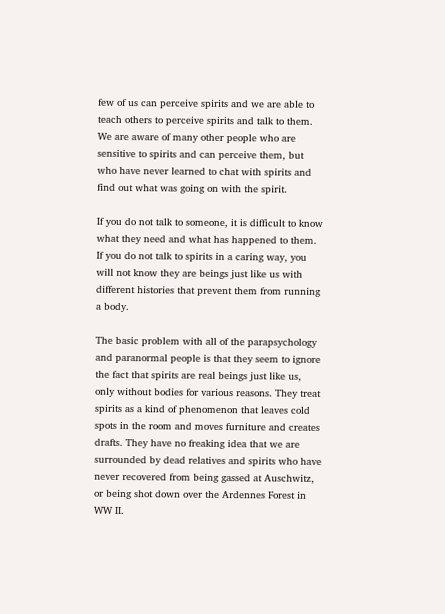few of us can perceive spirits and we are able to teach others to perceive spirits and talk to them. We are aware of many other people who are sensitive to spirits and can perceive them, but who have never learned to chat with spirits and find out what was going on with the spirit.

If you do not talk to someone, it is difficult to know what they need and what has happened to them. If you do not talk to spirits in a caring way, you will not know they are beings just like us with different histories that prevent them from running a body.

The basic problem with all of the parapsychology and paranormal people is that they seem to ignore the fact that spirits are real beings just like us, only without bodies for various reasons. They treat spirits as a kind of phenomenon that leaves cold spots in the room and moves furniture and creates drafts. They have no freaking idea that we are surrounded by dead relatives and spirits who have never recovered from being gassed at Auschwitz, or being shot down over the Ardennes Forest in WW II.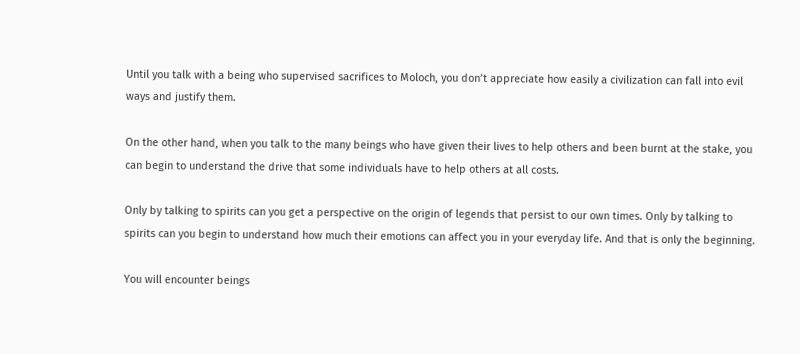Until you talk with a being who supervised sacrifices to Moloch, you don’t appreciate how easily a civilization can fall into evil ways and justify them.

On the other hand, when you talk to the many beings who have given their lives to help others and been burnt at the stake, you can begin to understand the drive that some individuals have to help others at all costs.

Only by talking to spirits can you get a perspective on the origin of legends that persist to our own times. Only by talking to spirits can you begin to understand how much their emotions can affect you in your everyday life. And that is only the beginning.

You will encounter beings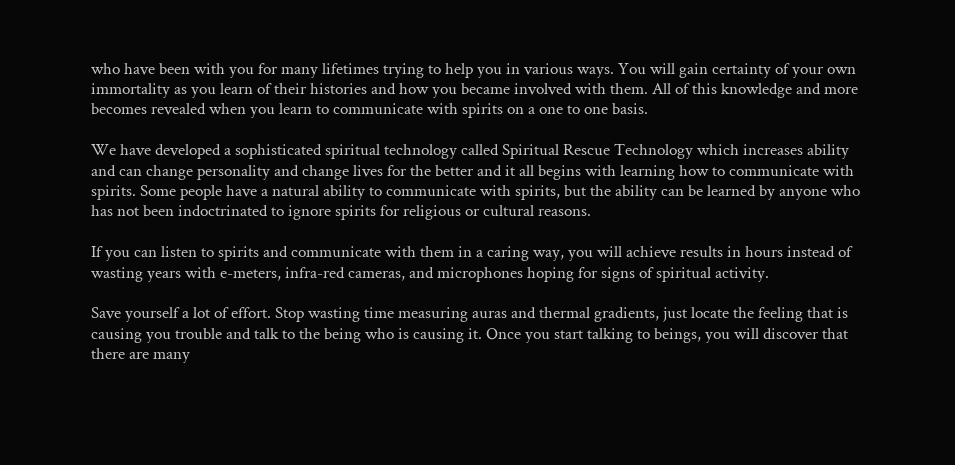who have been with you for many lifetimes trying to help you in various ways. You will gain certainty of your own immortality as you learn of their histories and how you became involved with them. All of this knowledge and more becomes revealed when you learn to communicate with spirits on a one to one basis.

We have developed a sophisticated spiritual technology called Spiritual Rescue Technology which increases ability and can change personality and change lives for the better and it all begins with learning how to communicate with spirits. Some people have a natural ability to communicate with spirits, but the ability can be learned by anyone who has not been indoctrinated to ignore spirits for religious or cultural reasons.

If you can listen to spirits and communicate with them in a caring way, you will achieve results in hours instead of wasting years with e-meters, infra-red cameras, and microphones hoping for signs of spiritual activity.

Save yourself a lot of effort. Stop wasting time measuring auras and thermal gradients, just locate the feeling that is causing you trouble and talk to the being who is causing it. Once you start talking to beings, you will discover that there are many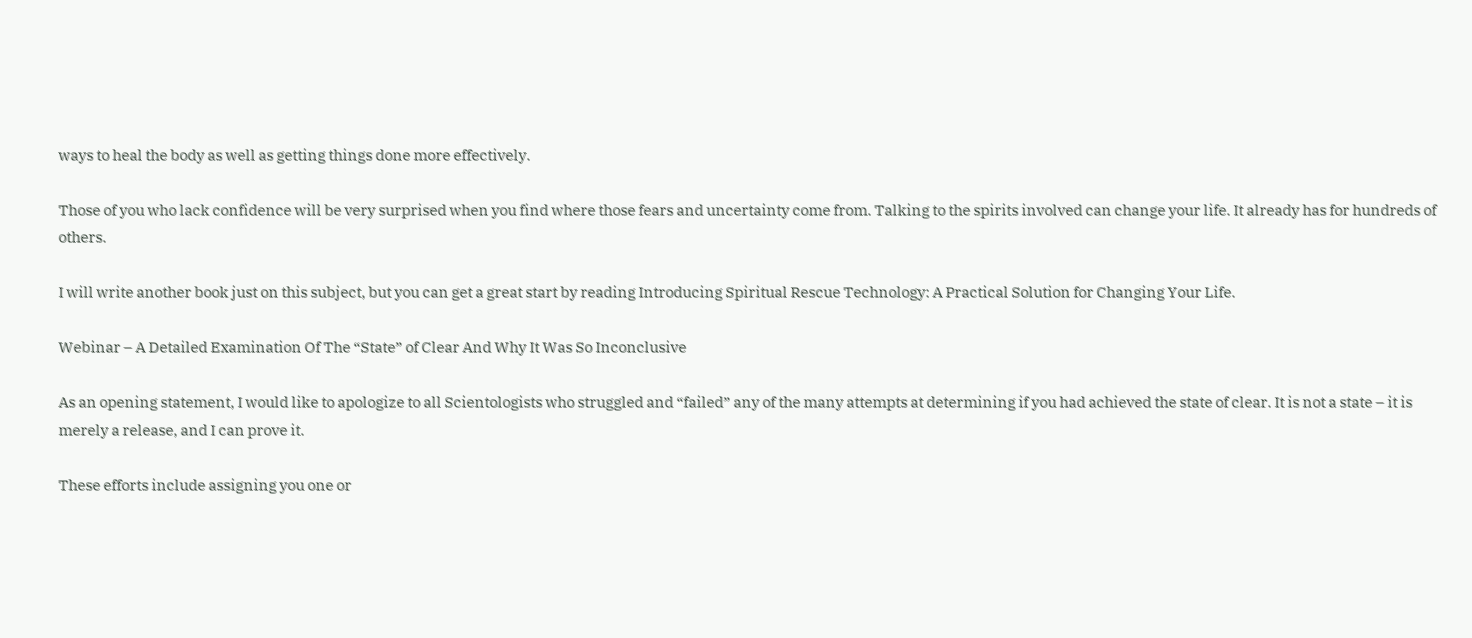ways to heal the body as well as getting things done more effectively.

Those of you who lack confidence will be very surprised when you find where those fears and uncertainty come from. Talking to the spirits involved can change your life. It already has for hundreds of others.

I will write another book just on this subject, but you can get a great start by reading Introducing Spiritual Rescue Technology: A Practical Solution for Changing Your Life.

Webinar – A Detailed Examination Of The “State” of Clear And Why It Was So Inconclusive

As an opening statement, I would like to apologize to all Scientologists who struggled and “failed” any of the many attempts at determining if you had achieved the state of clear. It is not a state – it is merely a release, and I can prove it.

These efforts include assigning you one or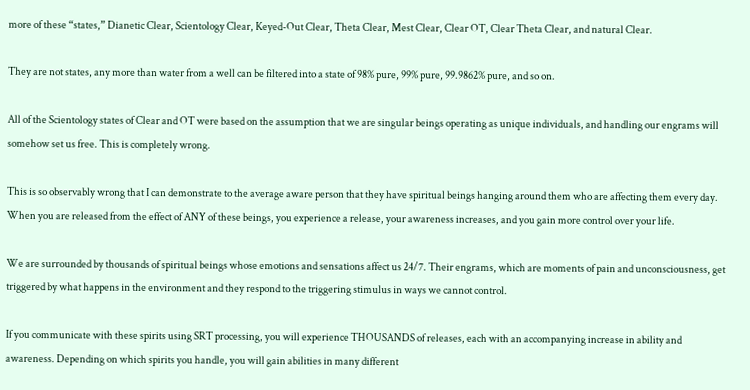more of these “states,” Dianetic Clear, Scientology Clear, Keyed-Out Clear, Theta Clear, Mest Clear, Clear OT, Clear Theta Clear, and natural Clear.

They are not states, any more than water from a well can be filtered into a state of 98% pure, 99% pure, 99.9862% pure, and so on.

All of the Scientology states of Clear and OT were based on the assumption that we are singular beings operating as unique individuals, and handling our engrams will somehow set us free. This is completely wrong.

This is so observably wrong that I can demonstrate to the average aware person that they have spiritual beings hanging around them who are affecting them every day. When you are released from the effect of ANY of these beings, you experience a release, your awareness increases, and you gain more control over your life.

We are surrounded by thousands of spiritual beings whose emotions and sensations affect us 24/7. Their engrams, which are moments of pain and unconsciousness, get triggered by what happens in the environment and they respond to the triggering stimulus in ways we cannot control.

If you communicate with these spirits using SRT processing, you will experience THOUSANDS of releases, each with an accompanying increase in ability and awareness. Depending on which spirits you handle, you will gain abilities in many different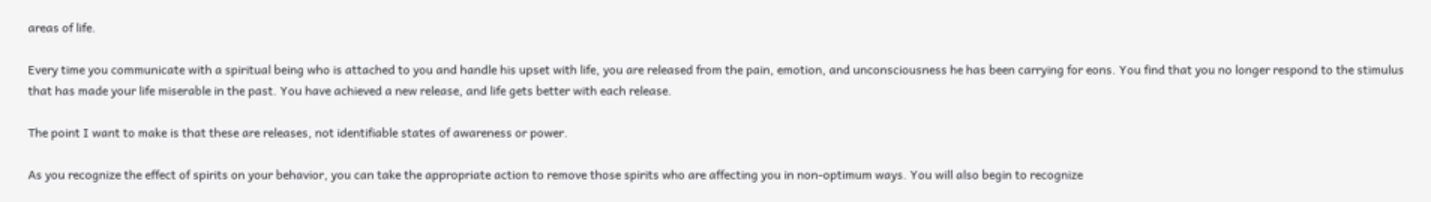areas of life.

Every time you communicate with a spiritual being who is attached to you and handle his upset with life, you are released from the pain, emotion, and unconsciousness he has been carrying for eons. You find that you no longer respond to the stimulus that has made your life miserable in the past. You have achieved a new release, and life gets better with each release.

The point I want to make is that these are releases, not identifiable states of awareness or power.

As you recognize the effect of spirits on your behavior, you can take the appropriate action to remove those spirits who are affecting you in non-optimum ways. You will also begin to recognize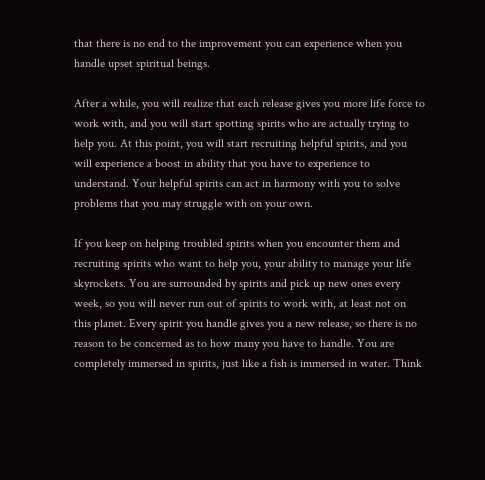that there is no end to the improvement you can experience when you handle upset spiritual beings.

After a while, you will realize that each release gives you more life force to work with, and you will start spotting spirits who are actually trying to help you. At this point, you will start recruiting helpful spirits, and you will experience a boost in ability that you have to experience to understand. Your helpful spirits can act in harmony with you to solve problems that you may struggle with on your own.

If you keep on helping troubled spirits when you encounter them and recruiting spirits who want to help you, your ability to manage your life skyrockets. You are surrounded by spirits and pick up new ones every week, so you will never run out of spirits to work with, at least not on this planet. Every spirit you handle gives you a new release, so there is no reason to be concerned as to how many you have to handle. You are completely immersed in spirits, just like a fish is immersed in water. Think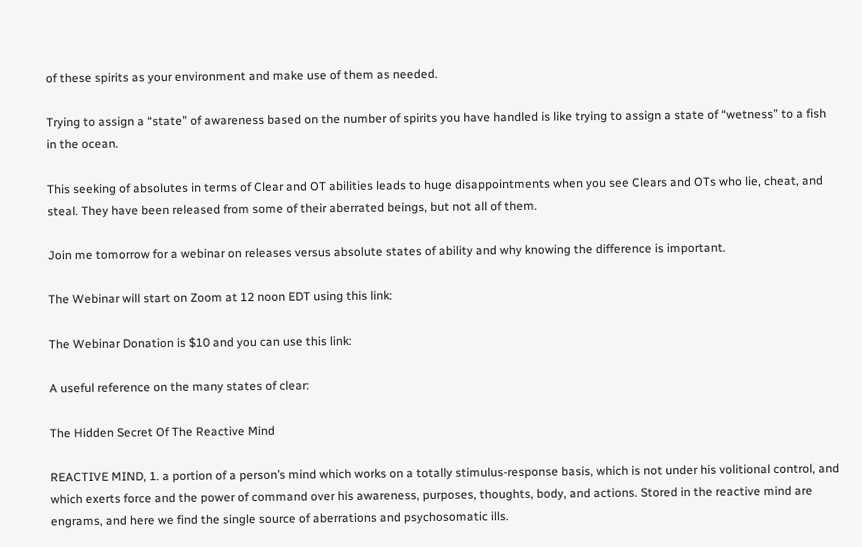of these spirits as your environment and make use of them as needed.

Trying to assign a “state” of awareness based on the number of spirits you have handled is like trying to assign a state of “wetness” to a fish in the ocean.

This seeking of absolutes in terms of Clear and OT abilities leads to huge disappointments when you see Clears and OTs who lie, cheat, and steal. They have been released from some of their aberrated beings, but not all of them.

Join me tomorrow for a webinar on releases versus absolute states of ability and why knowing the difference is important.

The Webinar will start on Zoom at 12 noon EDT using this link:

The Webinar Donation is $10 and you can use this link:

A useful reference on the many states of clear:

The Hidden Secret Of The Reactive Mind

REACTIVE MIND, 1. a portion of a person’s mind which works on a totally stimulus-response basis, which is not under his volitional control, and which exerts force and the power of command over his awareness, purposes, thoughts, body, and actions. Stored in the reactive mind are engrams, and here we find the single source of aberrations and psychosomatic ills.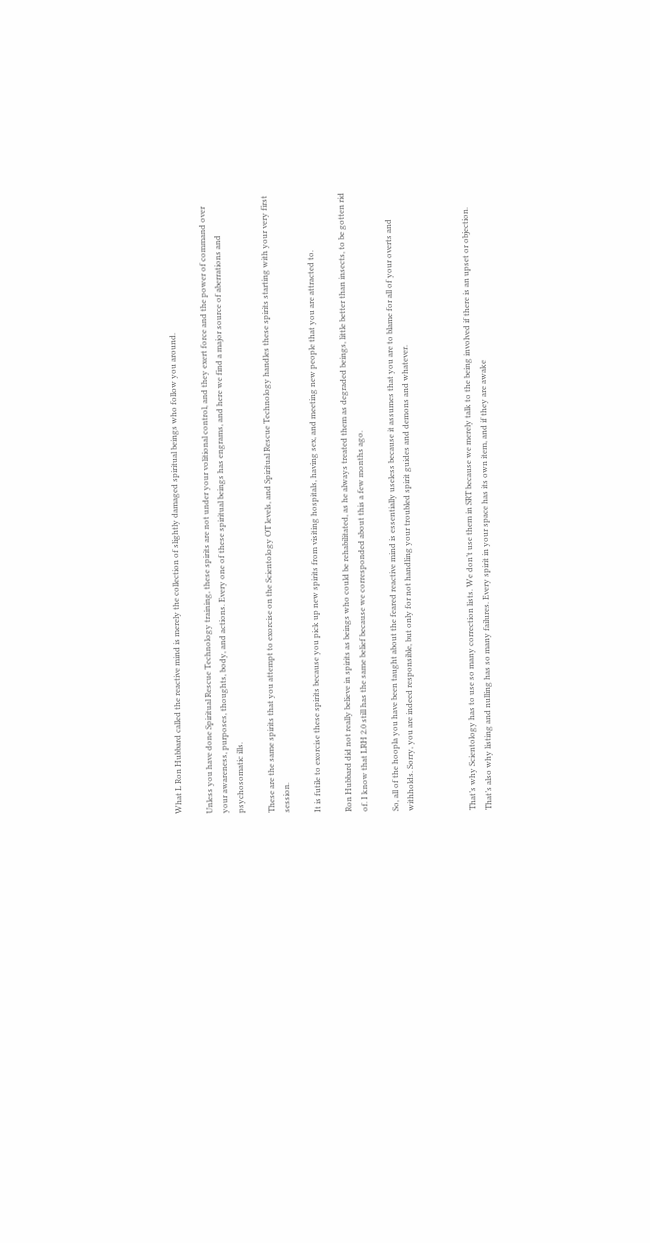What L Ron Hubbard called the reactive mind is merely the collection of slightly damaged spiritual beings who follow you around.

Unless you have done Spiritual Rescue Technology training, these spirits are not under your volitional control, and they exert force and the power of command over your awareness, purposes, thoughts, body, and actions. Every one of these spiritual beings has engrams, and here we find a major source of aberrations and psychosomatic ills.

These are the same spirits that you attempt to exorcise on the Scientology OT levels, and Spiritual Rescue Technology handles these spirits starting with your very first session.

It is futile to exorcise these spirits because you pick up new spirits from visiting hospitals, having sex, and meeting new people that you are attracted to.

Ron Hubbard did not really believe in spirits as beings who could be rehabilitated, as he always treated them as degraded beings, little better than insects, to be gotten rid of. I know that LRH 2.0 still has the same belief because we corresponded about this a few months ago.

So, all of the hoopla you have been taught about the feared reactive mind is essentially useless because it assumes that you are to blame for all of your overts and withholds. Sorry, you are indeed responsible, but only for not handling your troubled spirit guides and demons and whatever.



That’s why Scientology has to use so many correction lists. We don’t use them in SRT because we merely talk to the being involved if there is an upset or objection. That’s also why listing and nulling has so many failures. Every spirit in your space has its own item, and if they are awake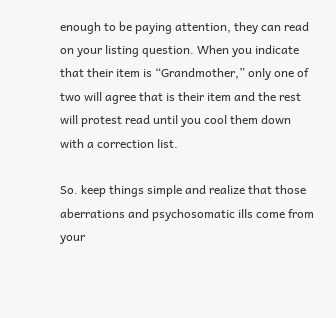enough to be paying attention, they can read on your listing question. When you indicate that their item is “Grandmother,” only one of two will agree that is their item and the rest will protest read until you cool them down with a correction list.

So. keep things simple and realize that those aberrations and psychosomatic ills come from your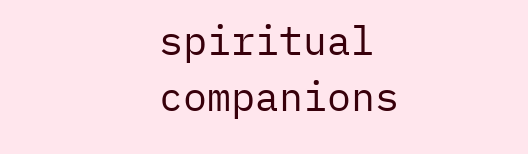spiritual companions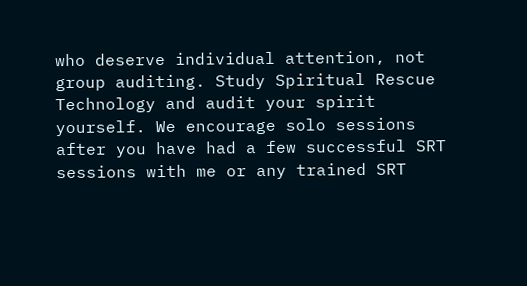who deserve individual attention, not group auditing. Study Spiritual Rescue Technology and audit your spirit yourself. We encourage solo sessions after you have had a few successful SRT sessions with me or any trained SRT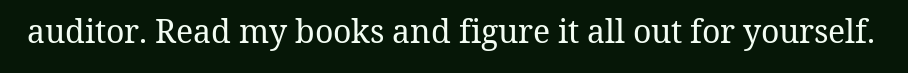auditor. Read my books and figure it all out for yourself.